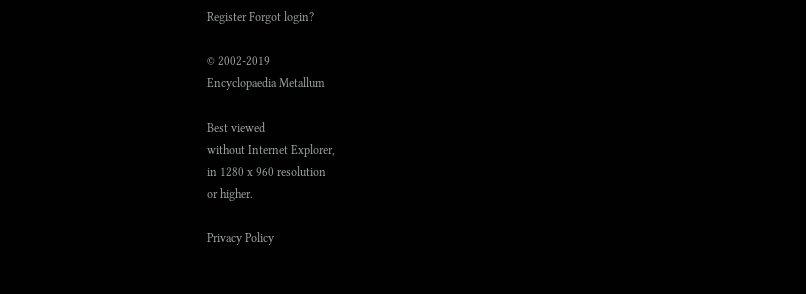Register Forgot login?

© 2002-2019
Encyclopaedia Metallum

Best viewed
without Internet Explorer,
in 1280 x 960 resolution
or higher.

Privacy Policy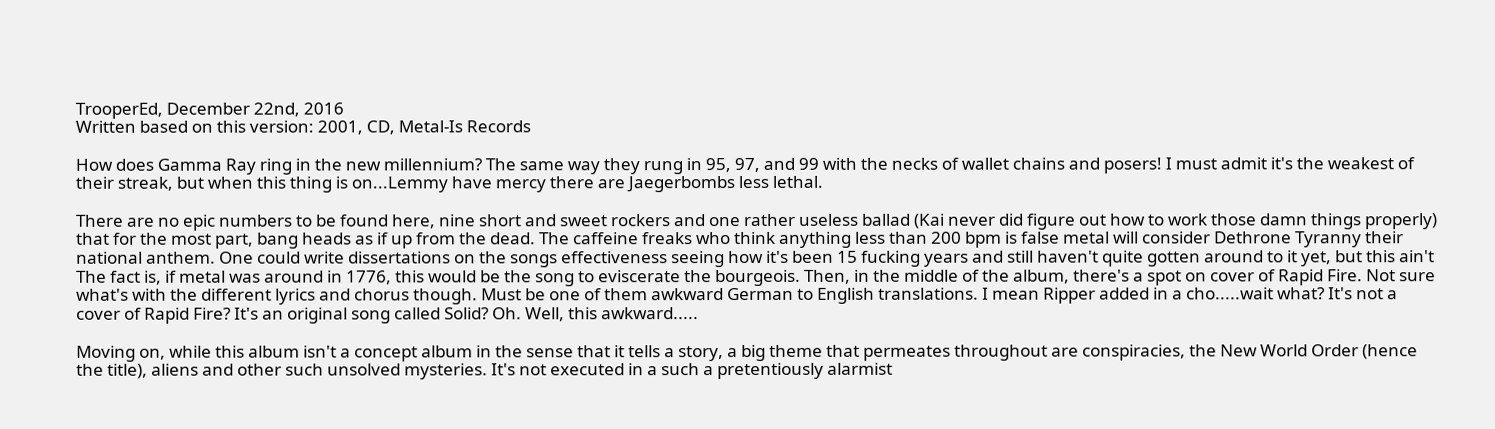TrooperEd, December 22nd, 2016
Written based on this version: 2001, CD, Metal-Is Records

How does Gamma Ray ring in the new millennium? The same way they rung in 95, 97, and 99 with the necks of wallet chains and posers! I must admit it's the weakest of their streak, but when this thing is on...Lemmy have mercy there are Jaegerbombs less lethal.

There are no epic numbers to be found here, nine short and sweet rockers and one rather useless ballad (Kai never did figure out how to work those damn things properly) that for the most part, bang heads as if up from the dead. The caffeine freaks who think anything less than 200 bpm is false metal will consider Dethrone Tyranny their national anthem. One could write dissertations on the songs effectiveness seeing how it's been 15 fucking years and still haven't quite gotten around to it yet, but this ain't The fact is, if metal was around in 1776, this would be the song to eviscerate the bourgeois. Then, in the middle of the album, there's a spot on cover of Rapid Fire. Not sure what's with the different lyrics and chorus though. Must be one of them awkward German to English translations. I mean Ripper added in a cho.....wait what? It's not a cover of Rapid Fire? It's an original song called Solid? Oh. Well, this awkward.....

Moving on, while this album isn't a concept album in the sense that it tells a story, a big theme that permeates throughout are conspiracies, the New World Order (hence the title), aliens and other such unsolved mysteries. It's not executed in a such a pretentiously alarmist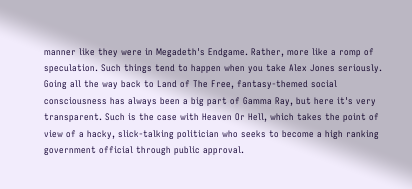manner like they were in Megadeth's Endgame. Rather, more like a romp of speculation. Such things tend to happen when you take Alex Jones seriously. Going all the way back to Land of The Free, fantasy-themed social consciousness has always been a big part of Gamma Ray, but here it's very transparent. Such is the case with Heaven Or Hell, which takes the point of view of a hacky, slick-talking politician who seeks to become a high ranking government official through public approval.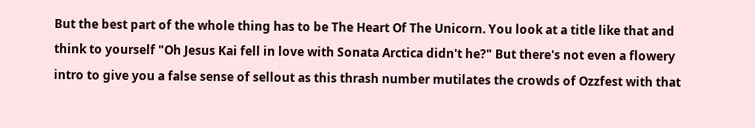But the best part of the whole thing has to be The Heart Of The Unicorn. You look at a title like that and think to yourself "Oh Jesus Kai fell in love with Sonata Arctica didn't he?" But there's not even a flowery intro to give you a false sense of sellout as this thrash number mutilates the crowds of Ozzfest with that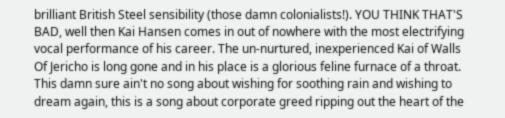brilliant British Steel sensibility (those damn colonialists!). YOU THINK THAT'S BAD, well then Kai Hansen comes in out of nowhere with the most electrifying vocal performance of his career. The un-nurtured, inexperienced Kai of Walls Of Jericho is long gone and in his place is a glorious feline furnace of a throat. This damn sure ain't no song about wishing for soothing rain and wishing to dream again, this is a song about corporate greed ripping out the heart of the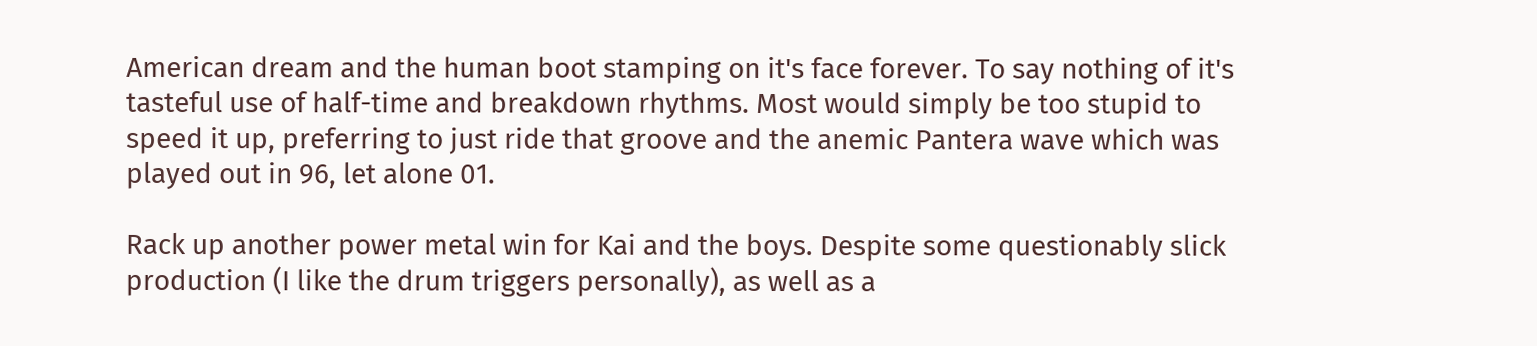American dream and the human boot stamping on it's face forever. To say nothing of it's tasteful use of half-time and breakdown rhythms. Most would simply be too stupid to speed it up, preferring to just ride that groove and the anemic Pantera wave which was played out in 96, let alone 01.

Rack up another power metal win for Kai and the boys. Despite some questionably slick production (I like the drum triggers personally), as well as a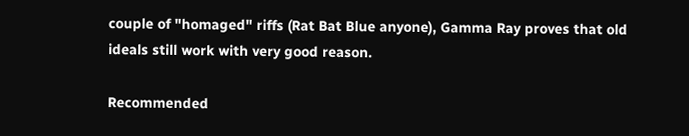couple of "homaged" riffs (Rat Bat Blue anyone), Gamma Ray proves that old ideals still work with very good reason.

Recommended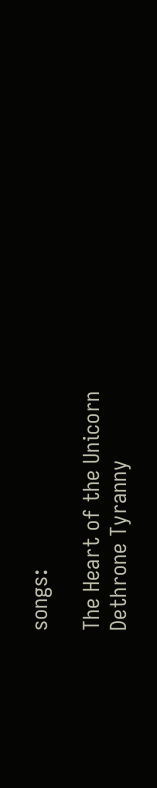songs:

The Heart of the Unicorn
Dethrone Tyranny